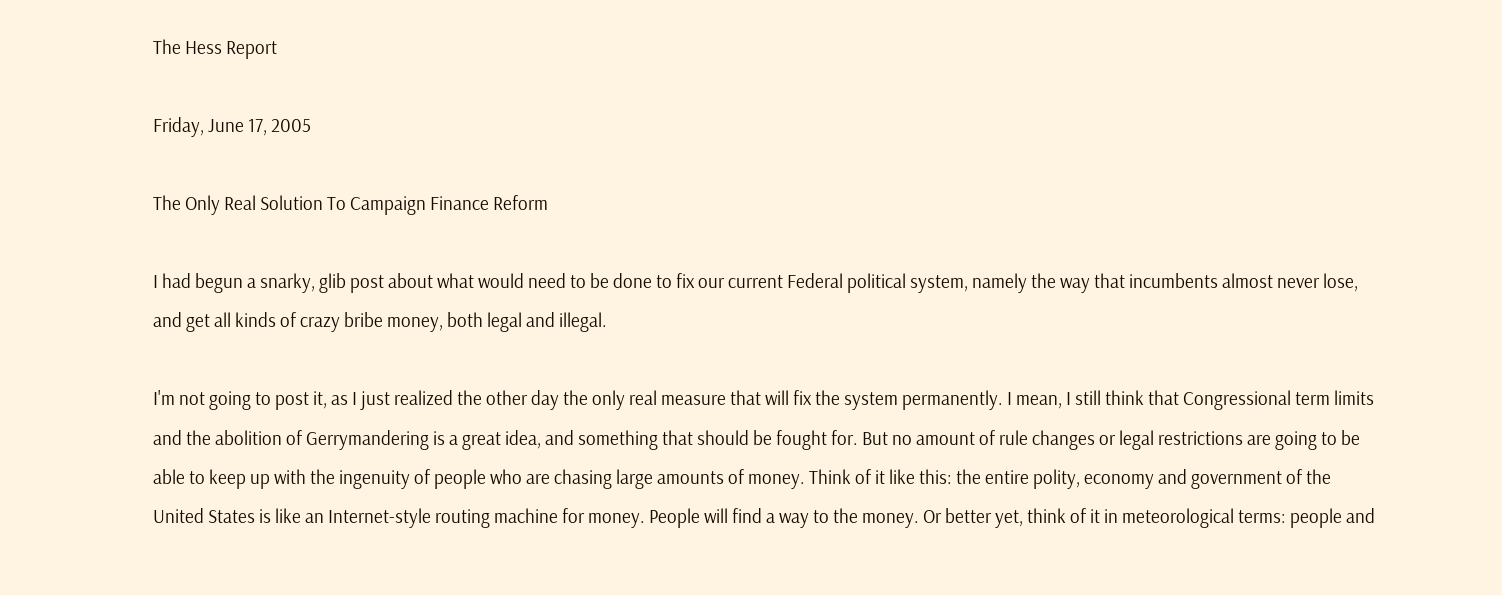The Hess Report

Friday, June 17, 2005

The Only Real Solution To Campaign Finance Reform

I had begun a snarky, glib post about what would need to be done to fix our current Federal political system, namely the way that incumbents almost never lose, and get all kinds of crazy bribe money, both legal and illegal.

I'm not going to post it, as I just realized the other day the only real measure that will fix the system permanently. I mean, I still think that Congressional term limits and the abolition of Gerrymandering is a great idea, and something that should be fought for. But no amount of rule changes or legal restrictions are going to be able to keep up with the ingenuity of people who are chasing large amounts of money. Think of it like this: the entire polity, economy and government of the United States is like an Internet-style routing machine for money. People will find a way to the money. Or better yet, think of it in meteorological terms: people and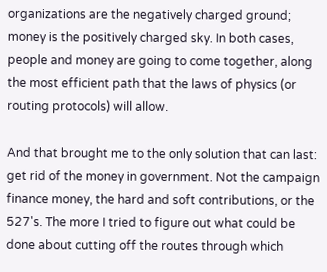organizations are the negatively charged ground; money is the positively charged sky. In both cases, people and money are going to come together, along the most efficient path that the laws of physics (or routing protocols) will allow.

And that brought me to the only solution that can last: get rid of the money in government. Not the campaign finance money, the hard and soft contributions, or the 527's. The more I tried to figure out what could be done about cutting off the routes through which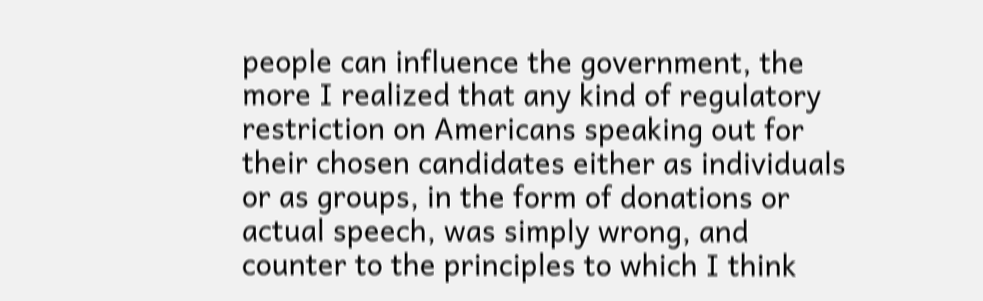people can influence the government, the more I realized that any kind of regulatory restriction on Americans speaking out for their chosen candidates either as individuals or as groups, in the form of donations or actual speech, was simply wrong, and counter to the principles to which I think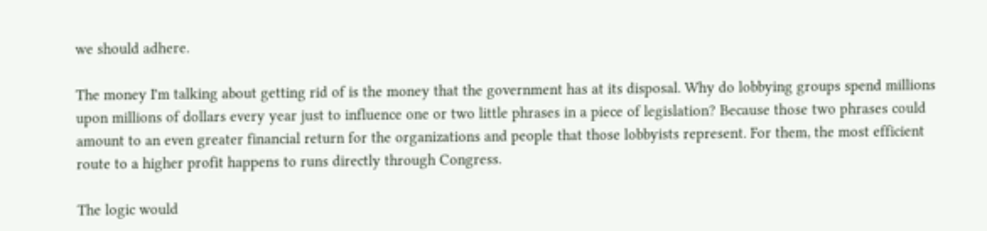we should adhere.

The money I'm talking about getting rid of is the money that the government has at its disposal. Why do lobbying groups spend millions upon millions of dollars every year just to influence one or two little phrases in a piece of legislation? Because those two phrases could amount to an even greater financial return for the organizations and people that those lobbyists represent. For them, the most efficient route to a higher profit happens to runs directly through Congress.

The logic would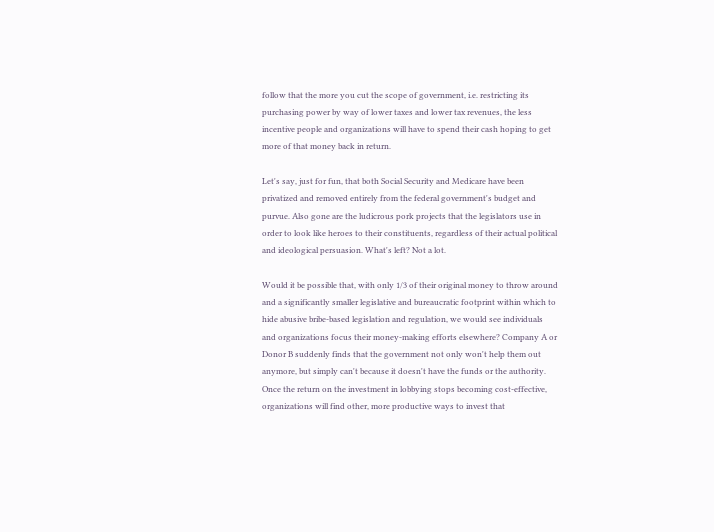follow that the more you cut the scope of government, i.e. restricting its purchasing power by way of lower taxes and lower tax revenues, the less incentive people and organizations will have to spend their cash hoping to get more of that money back in return.

Let's say, just for fun, that both Social Security and Medicare have been privatized and removed entirely from the federal government's budget and purvue. Also gone are the ludicrous pork projects that the legislators use in order to look like heroes to their constituents, regardless of their actual political and ideological persuasion. What's left? Not a lot.

Would it be possible that, with only 1/3 of their original money to throw around and a significantly smaller legislative and bureaucratic footprint within which to hide abusive bribe-based legislation and regulation, we would see individuals and organizations focus their money-making efforts elsewhere? Company A or Donor B suddenly finds that the government not only won't help them out anymore, but simply can't because it doesn't have the funds or the authority. Once the return on the investment in lobbying stops becoming cost-effective, organizations will find other, more productive ways to invest that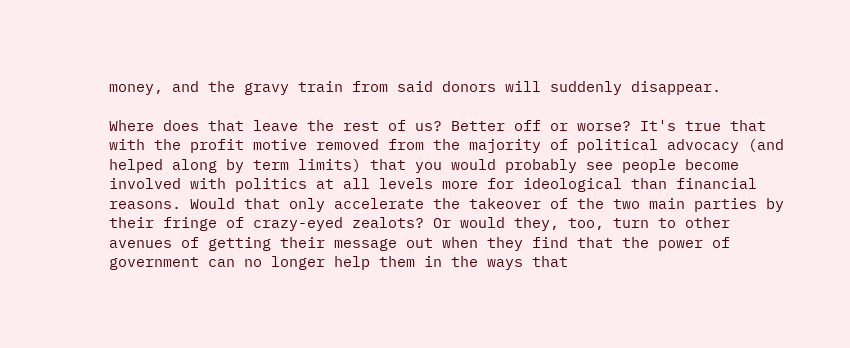money, and the gravy train from said donors will suddenly disappear.

Where does that leave the rest of us? Better off or worse? It's true that with the profit motive removed from the majority of political advocacy (and helped along by term limits) that you would probably see people become involved with politics at all levels more for ideological than financial reasons. Would that only accelerate the takeover of the two main parties by their fringe of crazy-eyed zealots? Or would they, too, turn to other avenues of getting their message out when they find that the power of government can no longer help them in the ways that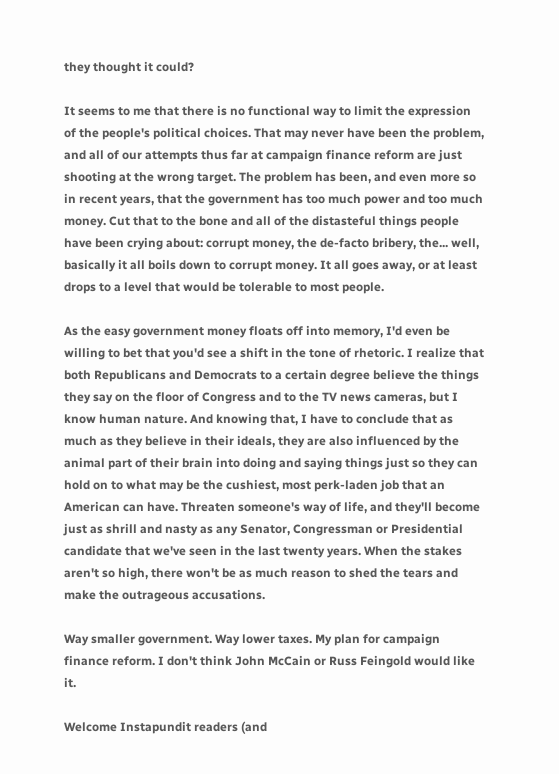they thought it could?

It seems to me that there is no functional way to limit the expression of the people's political choices. That may never have been the problem, and all of our attempts thus far at campaign finance reform are just shooting at the wrong target. The problem has been, and even more so in recent years, that the government has too much power and too much money. Cut that to the bone and all of the distasteful things people have been crying about: corrupt money, the de-facto bribery, the... well, basically it all boils down to corrupt money. It all goes away, or at least drops to a level that would be tolerable to most people.

As the easy government money floats off into memory, I'd even be willing to bet that you'd see a shift in the tone of rhetoric. I realize that both Republicans and Democrats to a certain degree believe the things they say on the floor of Congress and to the TV news cameras, but I know human nature. And knowing that, I have to conclude that as much as they believe in their ideals, they are also influenced by the animal part of their brain into doing and saying things just so they can hold on to what may be the cushiest, most perk-laden job that an American can have. Threaten someone's way of life, and they'll become just as shrill and nasty as any Senator, Congressman or Presidential candidate that we've seen in the last twenty years. When the stakes aren't so high, there won't be as much reason to shed the tears and make the outrageous accusations.

Way smaller government. Way lower taxes. My plan for campaign finance reform. I don't think John McCain or Russ Feingold would like it.

Welcome Instapundit readers (and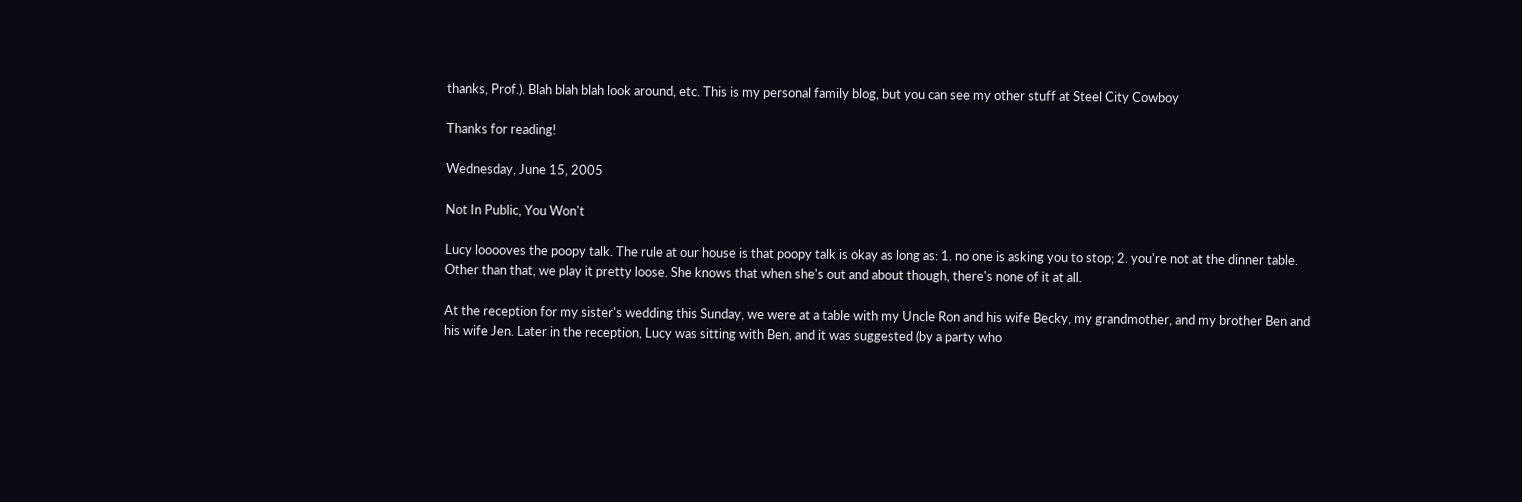thanks, Prof.). Blah blah blah look around, etc. This is my personal family blog, but you can see my other stuff at Steel City Cowboy

Thanks for reading!

Wednesday, June 15, 2005

Not In Public, You Won't

Lucy looooves the poopy talk. The rule at our house is that poopy talk is okay as long as: 1. no one is asking you to stop; 2. you're not at the dinner table. Other than that, we play it pretty loose. She knows that when she's out and about though, there's none of it at all.

At the reception for my sister's wedding this Sunday, we were at a table with my Uncle Ron and his wife Becky, my grandmother, and my brother Ben and his wife Jen. Later in the reception, Lucy was sitting with Ben, and it was suggested (by a party who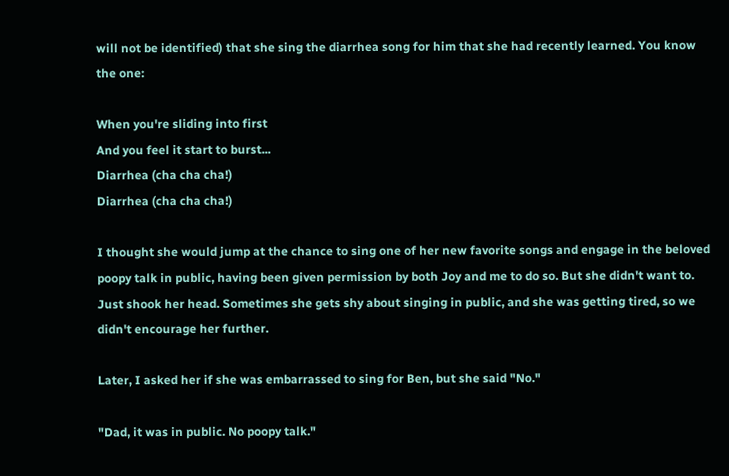will not be identified) that she sing the diarrhea song for him that she had recently learned. You know the one:

When you're sliding into first
And you feel it start to burst...
Diarrhea (cha cha cha!)
Diarrhea (cha cha cha!)

I thought she would jump at the chance to sing one of her new favorite songs and engage in the beloved poopy talk in public, having been given permission by both Joy and me to do so. But she didn't want to. Just shook her head. Sometimes she gets shy about singing in public, and she was getting tired, so we didn't encourage her further.

Later, I asked her if she was embarrassed to sing for Ben, but she said "No."

"Dad, it was in public. No poopy talk."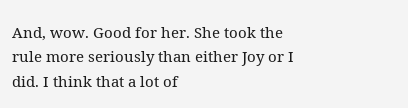And, wow. Good for her. She took the rule more seriously than either Joy or I did. I think that a lot of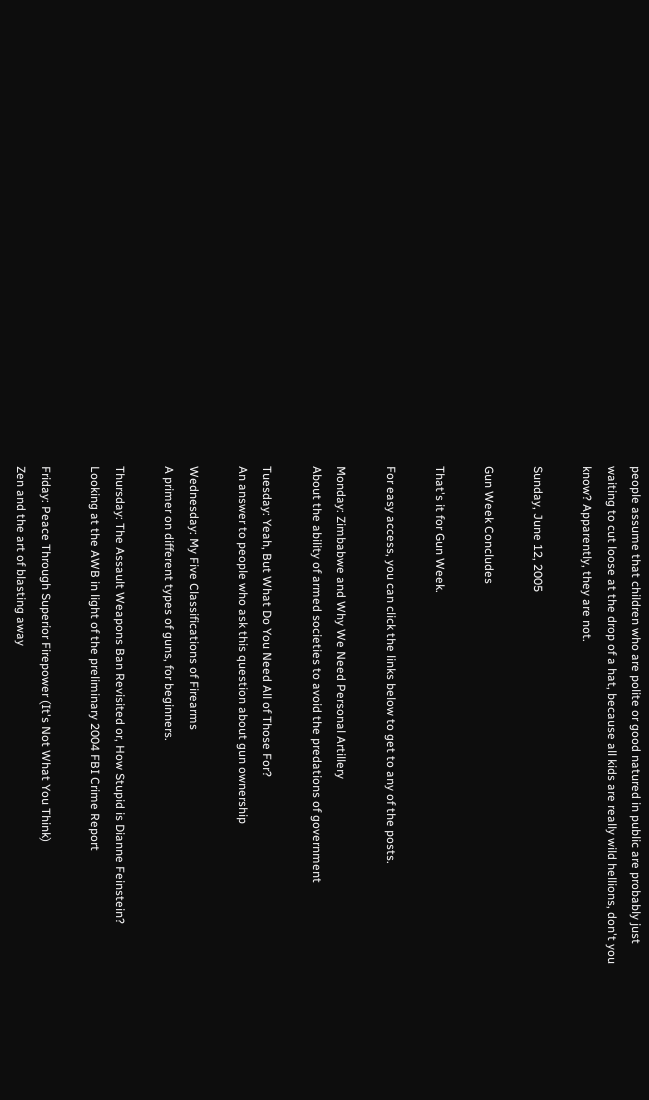people assume that children who are polite or good natured in public are probably just waiting to cut loose at the drop of a hat, because all kids are really wild hellions, don't you know? Apparently, they are not.

Sunday, June 12, 2005

Gun Week Concludes

That's it for Gun Week.

For easy access, you can click the links below to get to any of the posts.

Monday: Zimbabwe and Why We Need Personal Artillery
About the ability of armed societies to avoid the predations of government

Tuesday: Yeah, But What Do You Need All of Those For?
An answer to people who ask this question about gun ownership

Wednesday: My Five Classifications of Firearms
A primer on different types of guns, for beginners.

Thursday: The Assault Weapons Ban Revisited or, How Stupid is Dianne Feinstein?
Looking at the AWB in light of the preliminary 2004 FBI Crime Report

Friday: Peace Through Superior Firepower (It's Not What You Think)
Zen and the art of blasting away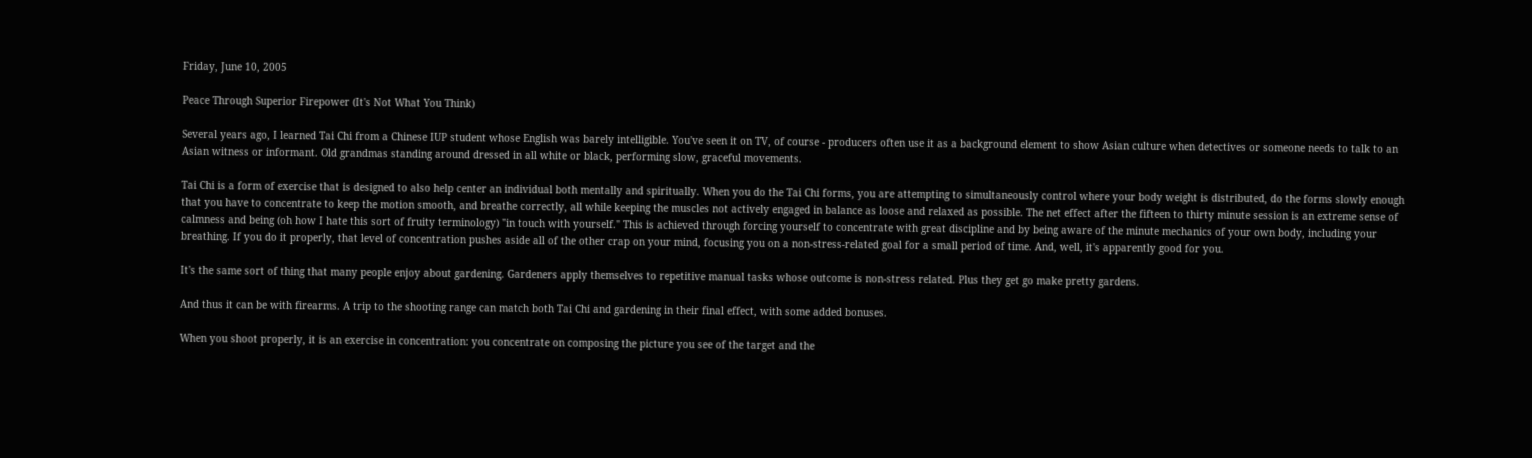Friday, June 10, 2005

Peace Through Superior Firepower (It's Not What You Think)

Several years ago, I learned Tai Chi from a Chinese IUP student whose English was barely intelligible. You've seen it on TV, of course - producers often use it as a background element to show Asian culture when detectives or someone needs to talk to an Asian witness or informant. Old grandmas standing around dressed in all white or black, performing slow, graceful movements.

Tai Chi is a form of exercise that is designed to also help center an individual both mentally and spiritually. When you do the Tai Chi forms, you are attempting to simultaneously control where your body weight is distributed, do the forms slowly enough that you have to concentrate to keep the motion smooth, and breathe correctly, all while keeping the muscles not actively engaged in balance as loose and relaxed as possible. The net effect after the fifteen to thirty minute session is an extreme sense of calmness and being (oh how I hate this sort of fruity terminology) "in touch with yourself." This is achieved through forcing yourself to concentrate with great discipline and by being aware of the minute mechanics of your own body, including your breathing. If you do it properly, that level of concentration pushes aside all of the other crap on your mind, focusing you on a non-stress-related goal for a small period of time. And, well, it's apparently good for you.

It's the same sort of thing that many people enjoy about gardening. Gardeners apply themselves to repetitive manual tasks whose outcome is non-stress related. Plus they get go make pretty gardens.

And thus it can be with firearms. A trip to the shooting range can match both Tai Chi and gardening in their final effect, with some added bonuses.

When you shoot properly, it is an exercise in concentration: you concentrate on composing the picture you see of the target and the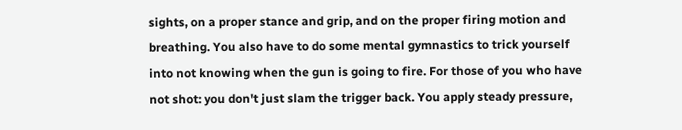sights, on a proper stance and grip, and on the proper firing motion and breathing. You also have to do some mental gymnastics to trick yourself into not knowing when the gun is going to fire. For those of you who have not shot: you don't just slam the trigger back. You apply steady pressure,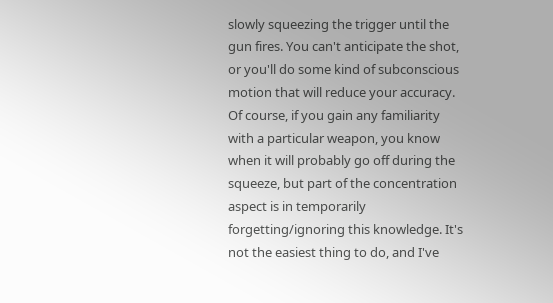slowly squeezing the trigger until the gun fires. You can't anticipate the shot, or you'll do some kind of subconscious motion that will reduce your accuracy. Of course, if you gain any familiarity with a particular weapon, you know when it will probably go off during the squeeze, but part of the concentration aspect is in temporarily forgetting/ignoring this knowledge. It's not the easiest thing to do, and I've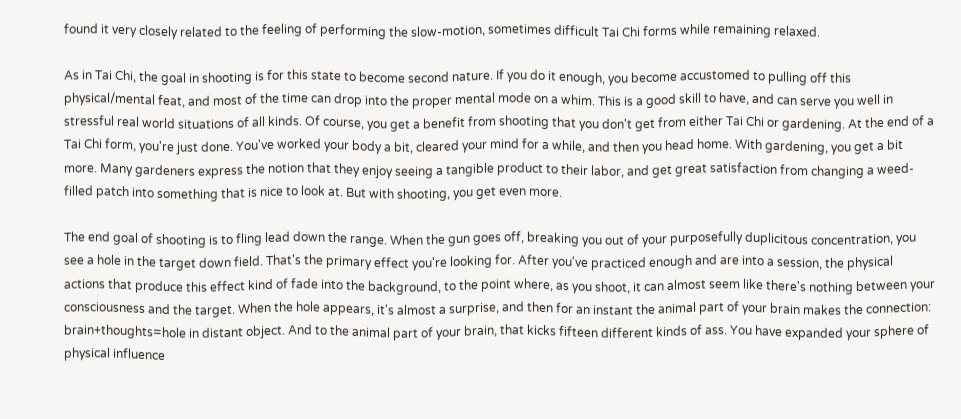found it very closely related to the feeling of performing the slow-motion, sometimes difficult Tai Chi forms while remaining relaxed.

As in Tai Chi, the goal in shooting is for this state to become second nature. If you do it enough, you become accustomed to pulling off this physical/mental feat, and most of the time can drop into the proper mental mode on a whim. This is a good skill to have, and can serve you well in stressful real world situations of all kinds. Of course, you get a benefit from shooting that you don't get from either Tai Chi or gardening. At the end of a Tai Chi form, you're just done. You've worked your body a bit, cleared your mind for a while, and then you head home. With gardening, you get a bit more. Many gardeners express the notion that they enjoy seeing a tangible product to their labor, and get great satisfaction from changing a weed-filled patch into something that is nice to look at. But with shooting, you get even more.

The end goal of shooting is to fling lead down the range. When the gun goes off, breaking you out of your purposefully duplicitous concentration, you see a hole in the target down field. That's the primary effect you're looking for. After you've practiced enough and are into a session, the physical actions that produce this effect kind of fade into the background, to the point where, as you shoot, it can almost seem like there's nothing between your consciousness and the target. When the hole appears, it's almost a surprise, and then for an instant the animal part of your brain makes the connection: brain+thoughts=hole in distant object. And to the animal part of your brain, that kicks fifteen different kinds of ass. You have expanded your sphere of physical influence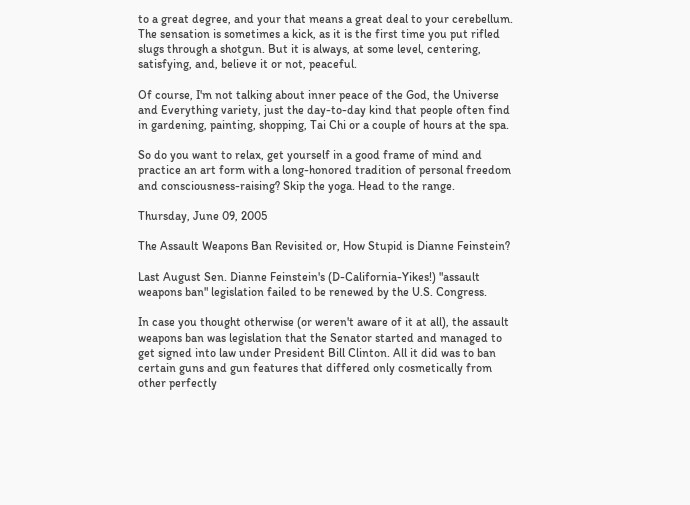to a great degree, and your that means a great deal to your cerebellum. The sensation is sometimes a kick, as it is the first time you put rifled slugs through a shotgun. But it is always, at some level, centering, satisfying, and, believe it or not, peaceful.

Of course, I'm not talking about inner peace of the God, the Universe and Everything variety, just the day-to-day kind that people often find in gardening, painting, shopping, Tai Chi or a couple of hours at the spa.

So do you want to relax, get yourself in a good frame of mind and practice an art form with a long-honored tradition of personal freedom and consciousness-raising? Skip the yoga. Head to the range.

Thursday, June 09, 2005

The Assault Weapons Ban Revisited or, How Stupid is Dianne Feinstein?

Last August Sen. Dianne Feinstein's (D-California-Yikes!) "assault weapons ban" legislation failed to be renewed by the U.S. Congress.

In case you thought otherwise (or weren't aware of it at all), the assault weapons ban was legislation that the Senator started and managed to get signed into law under President Bill Clinton. All it did was to ban certain guns and gun features that differed only cosmetically from other perfectly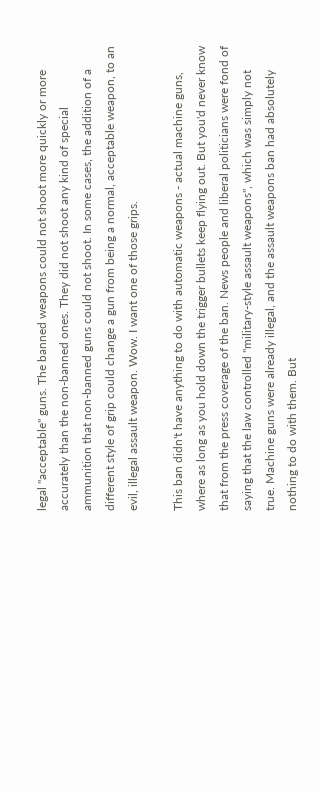legal "acceptable" guns. The banned weapons could not shoot more quickly or more accurately than the non-banned ones. They did not shoot any kind of special ammunition that non-banned guns could not shoot. In some cases, the addition of a different style of grip could change a gun from being a normal, acceptable weapon, to an evil, illegal assault weapon. Wow. I want one of those grips.

This ban didn't have anything to do with automatic weapons - actual machine guns, where as long as you hold down the trigger bullets keep flying out. But you'd never know that from the press coverage of the ban. News people and liberal politicians were fond of saying that the law controlled "military-style assault weapons", which was simply not true. Machine guns were already illegal, and the assault weapons ban had absolutely nothing to do with them. But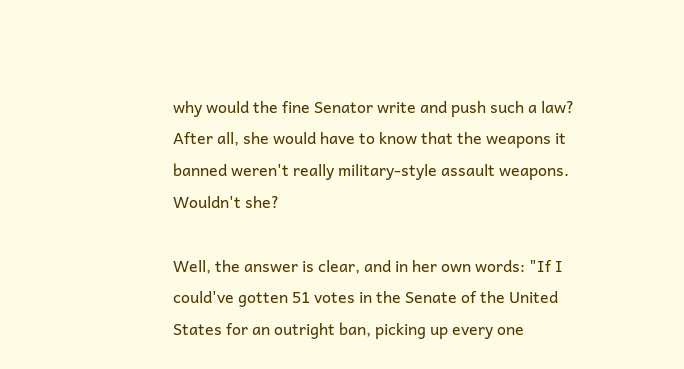why would the fine Senator write and push such a law? After all, she would have to know that the weapons it banned weren't really military-style assault weapons. Wouldn't she?

Well, the answer is clear, and in her own words: "If I could've gotten 51 votes in the Senate of the United States for an outright ban, picking up every one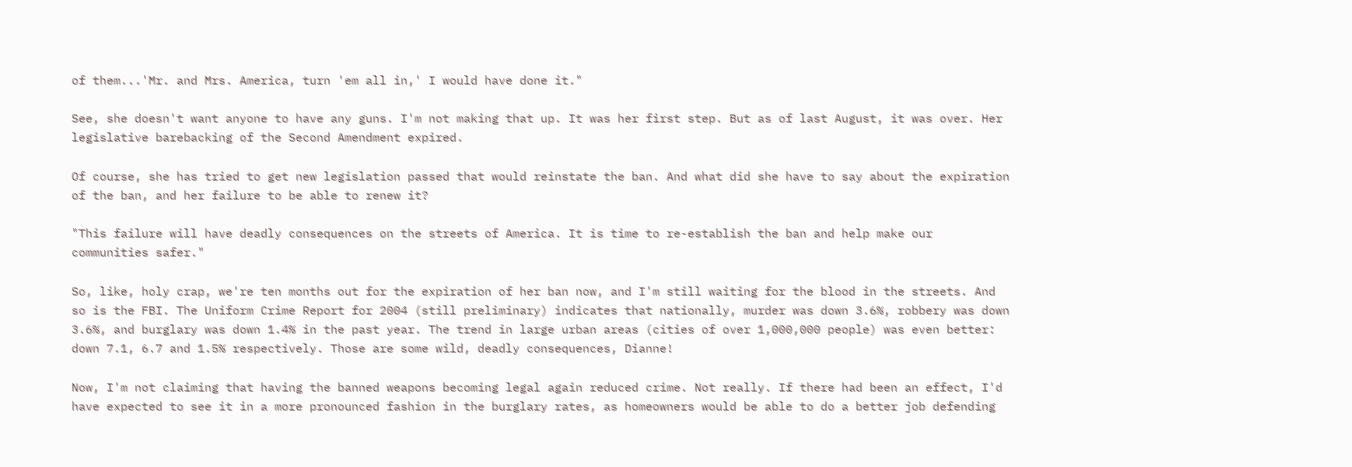of them...'Mr. and Mrs. America, turn 'em all in,' I would have done it."

See, she doesn't want anyone to have any guns. I'm not making that up. It was her first step. But as of last August, it was over. Her legislative barebacking of the Second Amendment expired.

Of course, she has tried to get new legislation passed that would reinstate the ban. And what did she have to say about the expiration of the ban, and her failure to be able to renew it?

"This failure will have deadly consequences on the streets of America. It is time to re-establish the ban and help make our communities safer."

So, like, holy crap, we're ten months out for the expiration of her ban now, and I'm still waiting for the blood in the streets. And so is the FBI. The Uniform Crime Report for 2004 (still preliminary) indicates that nationally, murder was down 3.6%, robbery was down 3.6%, and burglary was down 1.4% in the past year. The trend in large urban areas (cities of over 1,000,000 people) was even better: down 7.1, 6.7 and 1.5% respectively. Those are some wild, deadly consequences, Dianne!

Now, I'm not claiming that having the banned weapons becoming legal again reduced crime. Not really. If there had been an effect, I'd have expected to see it in a more pronounced fashion in the burglary rates, as homeowners would be able to do a better job defending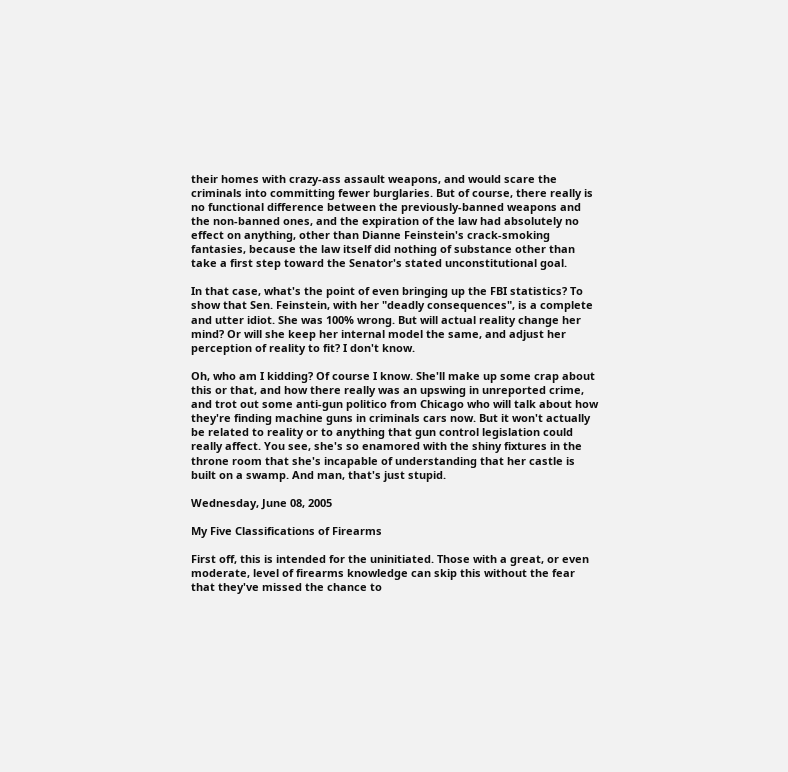their homes with crazy-ass assault weapons, and would scare the criminals into committing fewer burglaries. But of course, there really is no functional difference between the previously-banned weapons and the non-banned ones, and the expiration of the law had absolutely no effect on anything, other than Dianne Feinstein's crack-smoking fantasies, because the law itself did nothing of substance other than take a first step toward the Senator's stated unconstitutional goal.

In that case, what's the point of even bringing up the FBI statistics? To show that Sen. Feinstein, with her "deadly consequences", is a complete and utter idiot. She was 100% wrong. But will actual reality change her mind? Or will she keep her internal model the same, and adjust her perception of reality to fit? I don't know.

Oh, who am I kidding? Of course I know. She'll make up some crap about this or that, and how there really was an upswing in unreported crime, and trot out some anti-gun politico from Chicago who will talk about how they're finding machine guns in criminals cars now. But it won't actually be related to reality or to anything that gun control legislation could really affect. You see, she's so enamored with the shiny fixtures in the throne room that she's incapable of understanding that her castle is built on a swamp. And man, that's just stupid.

Wednesday, June 08, 2005

My Five Classifications of Firearms

First off, this is intended for the uninitiated. Those with a great, or even moderate, level of firearms knowledge can skip this without the fear that they've missed the chance to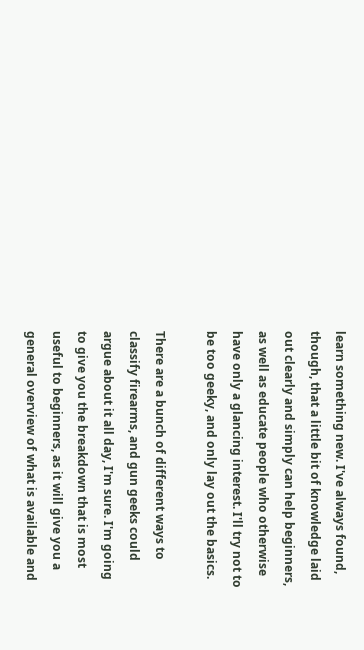learn something new. I've always found, though, that a little bit of knowledge laid out clearly and simply can help beginners, as well as educate people who otherwise have only a glancing interest. I'll try not to be too geeky, and only lay out the basics.

There are a bunch of different ways to classify firearms, and gun geeks could argue about it all day, I'm sure. I'm going to give you the breakdown that is most useful to beginners, as it will give you a general overview of what is available and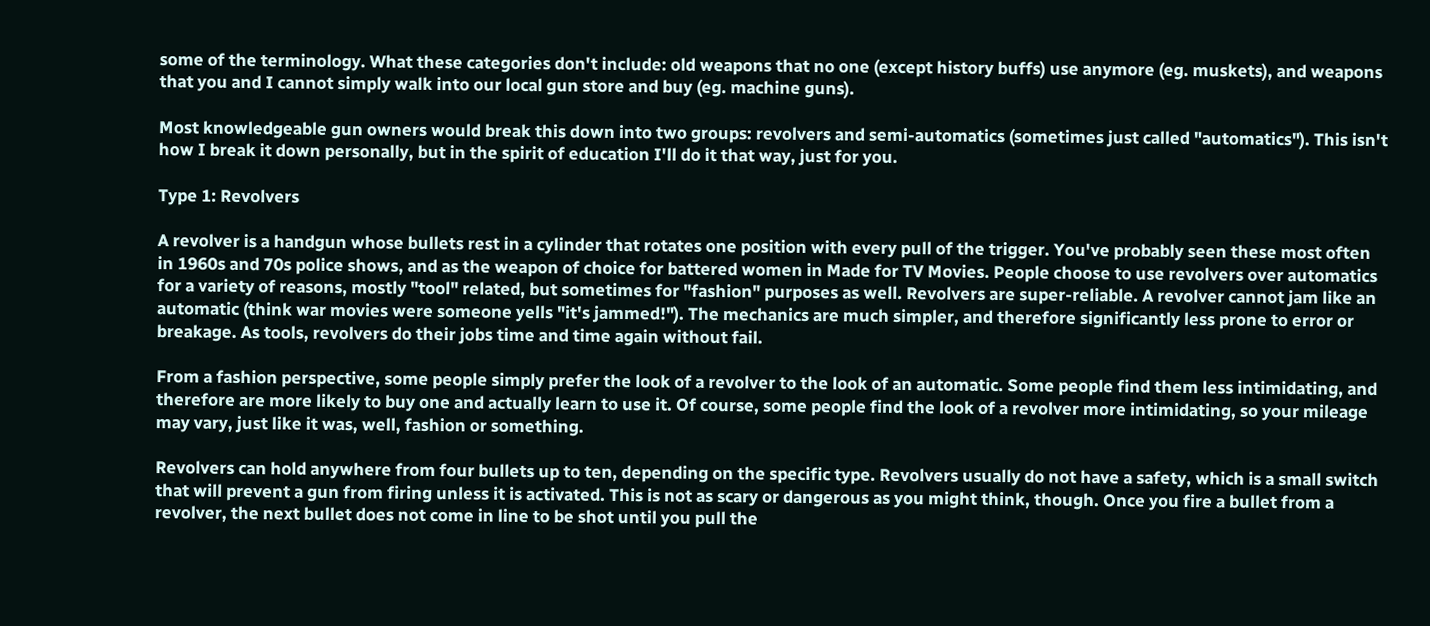some of the terminology. What these categories don't include: old weapons that no one (except history buffs) use anymore (eg. muskets), and weapons that you and I cannot simply walk into our local gun store and buy (eg. machine guns).

Most knowledgeable gun owners would break this down into two groups: revolvers and semi-automatics (sometimes just called "automatics"). This isn't how I break it down personally, but in the spirit of education I'll do it that way, just for you.

Type 1: Revolvers

A revolver is a handgun whose bullets rest in a cylinder that rotates one position with every pull of the trigger. You've probably seen these most often in 1960s and 70s police shows, and as the weapon of choice for battered women in Made for TV Movies. People choose to use revolvers over automatics for a variety of reasons, mostly "tool" related, but sometimes for "fashion" purposes as well. Revolvers are super-reliable. A revolver cannot jam like an automatic (think war movies were someone yells "it's jammed!"). The mechanics are much simpler, and therefore significantly less prone to error or breakage. As tools, revolvers do their jobs time and time again without fail.

From a fashion perspective, some people simply prefer the look of a revolver to the look of an automatic. Some people find them less intimidating, and therefore are more likely to buy one and actually learn to use it. Of course, some people find the look of a revolver more intimidating, so your mileage may vary, just like it was, well, fashion or something.

Revolvers can hold anywhere from four bullets up to ten, depending on the specific type. Revolvers usually do not have a safety, which is a small switch that will prevent a gun from firing unless it is activated. This is not as scary or dangerous as you might think, though. Once you fire a bullet from a revolver, the next bullet does not come in line to be shot until you pull the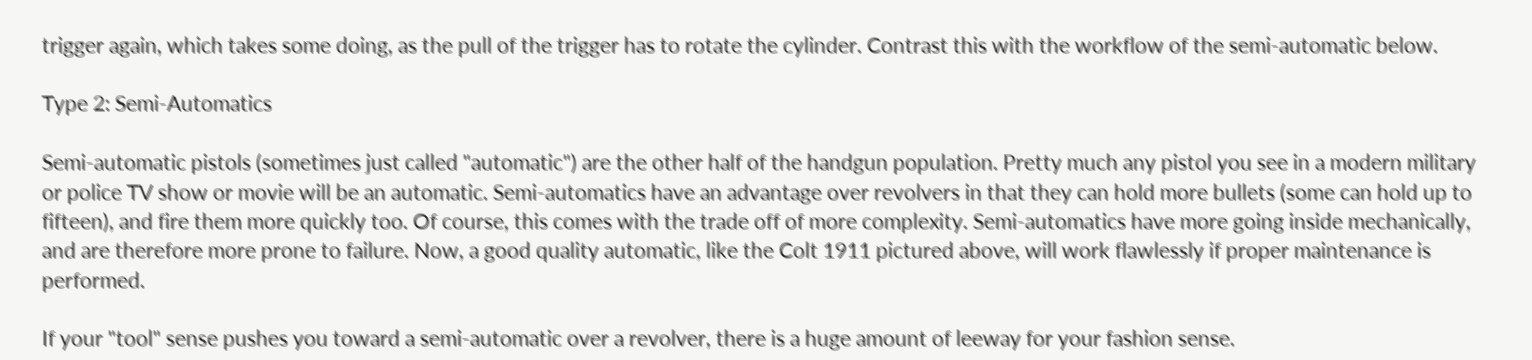trigger again, which takes some doing, as the pull of the trigger has to rotate the cylinder. Contrast this with the workflow of the semi-automatic below.

Type 2: Semi-Automatics

Semi-automatic pistols (sometimes just called "automatic") are the other half of the handgun population. Pretty much any pistol you see in a modern military or police TV show or movie will be an automatic. Semi-automatics have an advantage over revolvers in that they can hold more bullets (some can hold up to fifteen), and fire them more quickly too. Of course, this comes with the trade off of more complexity. Semi-automatics have more going inside mechanically, and are therefore more prone to failure. Now, a good quality automatic, like the Colt 1911 pictured above, will work flawlessly if proper maintenance is performed.

If your "tool" sense pushes you toward a semi-automatic over a revolver, there is a huge amount of leeway for your fashion sense.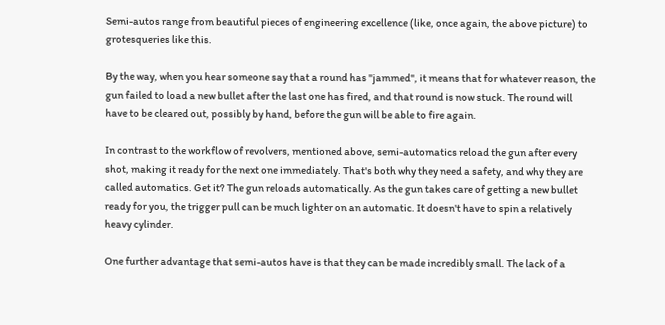Semi-autos range from beautiful pieces of engineering excellence (like, once again, the above picture) to grotesqueries like this.

By the way, when you hear someone say that a round has "jammed", it means that for whatever reason, the gun failed to load a new bullet after the last one has fired, and that round is now stuck. The round will have to be cleared out, possibly by hand, before the gun will be able to fire again.

In contrast to the workflow of revolvers, mentioned above, semi-automatics reload the gun after every shot, making it ready for the next one immediately. That's both why they need a safety, and why they are called automatics. Get it? The gun reloads automatically. As the gun takes care of getting a new bullet ready for you, the trigger pull can be much lighter on an automatic. It doesn't have to spin a relatively heavy cylinder.

One further advantage that semi-autos have is that they can be made incredibly small. The lack of a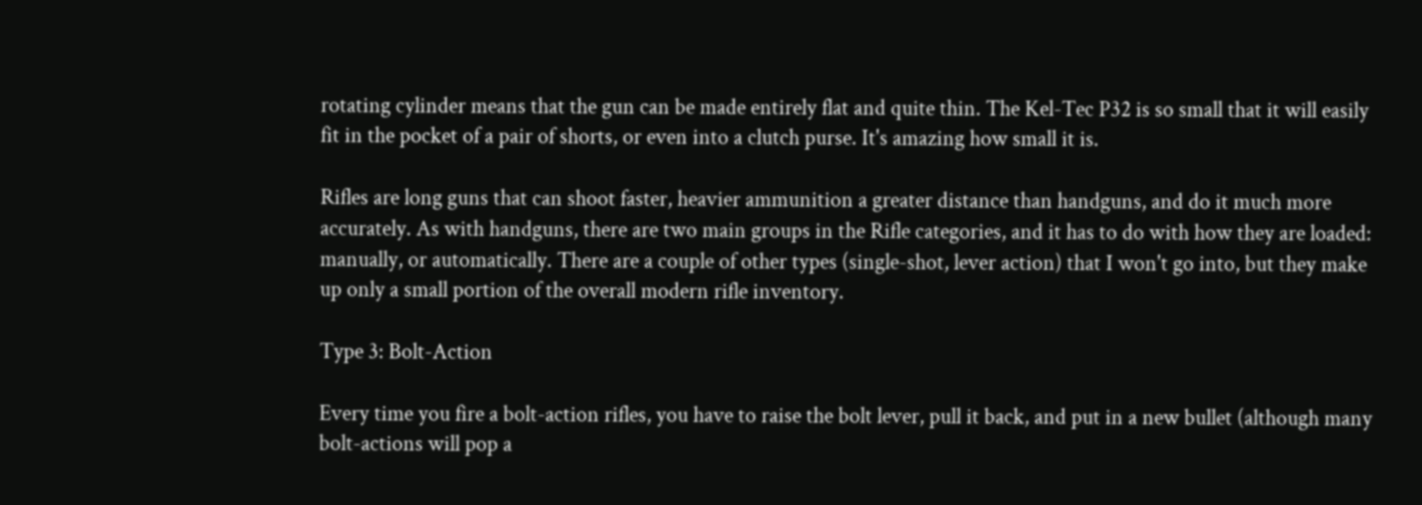rotating cylinder means that the gun can be made entirely flat and quite thin. The Kel-Tec P32 is so small that it will easily fit in the pocket of a pair of shorts, or even into a clutch purse. It's amazing how small it is.

Rifles are long guns that can shoot faster, heavier ammunition a greater distance than handguns, and do it much more accurately. As with handguns, there are two main groups in the Rifle categories, and it has to do with how they are loaded: manually, or automatically. There are a couple of other types (single-shot, lever action) that I won't go into, but they make up only a small portion of the overall modern rifle inventory.

Type 3: Bolt-Action

Every time you fire a bolt-action rifles, you have to raise the bolt lever, pull it back, and put in a new bullet (although many bolt-actions will pop a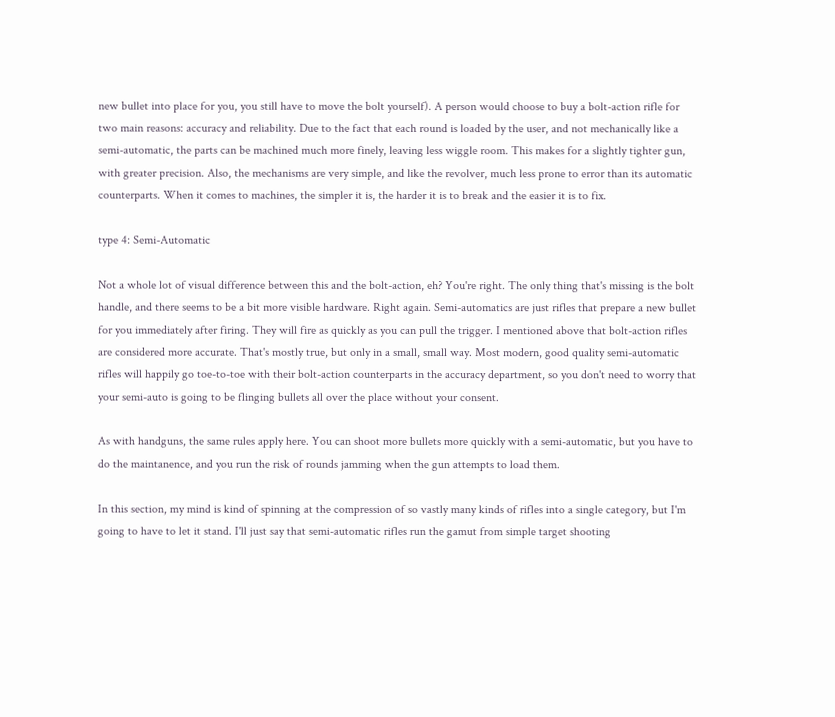new bullet into place for you, you still have to move the bolt yourself). A person would choose to buy a bolt-action rifle for two main reasons: accuracy and reliability. Due to the fact that each round is loaded by the user, and not mechanically like a semi-automatic, the parts can be machined much more finely, leaving less wiggle room. This makes for a slightly tighter gun, with greater precision. Also, the mechanisms are very simple, and like the revolver, much less prone to error than its automatic counterparts. When it comes to machines, the simpler it is, the harder it is to break and the easier it is to fix.

type 4: Semi-Automatic

Not a whole lot of visual difference between this and the bolt-action, eh? You're right. The only thing that's missing is the bolt handle, and there seems to be a bit more visible hardware. Right again. Semi-automatics are just rifles that prepare a new bullet for you immediately after firing. They will fire as quickly as you can pull the trigger. I mentioned above that bolt-action rifles are considered more accurate. That's mostly true, but only in a small, small way. Most modern, good quality semi-automatic rifles will happily go toe-to-toe with their bolt-action counterparts in the accuracy department, so you don't need to worry that your semi-auto is going to be flinging bullets all over the place without your consent.

As with handguns, the same rules apply here. You can shoot more bullets more quickly with a semi-automatic, but you have to do the maintanence, and you run the risk of rounds jamming when the gun attempts to load them.

In this section, my mind is kind of spinning at the compression of so vastly many kinds of rifles into a single category, but I'm going to have to let it stand. I'll just say that semi-automatic rifles run the gamut from simple target shooting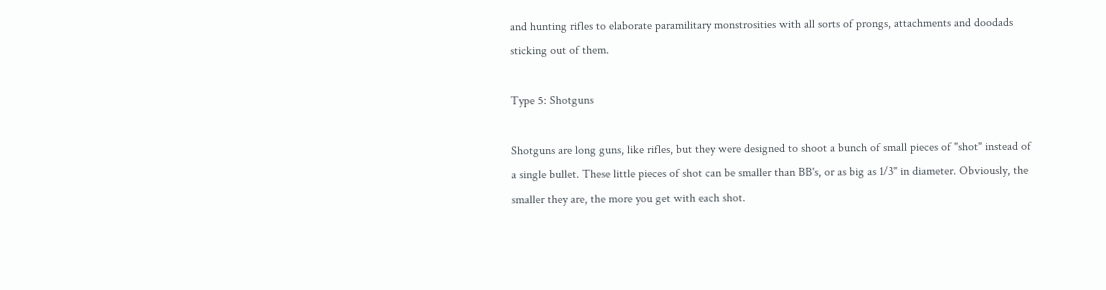and hunting rifles to elaborate paramilitary monstrosities with all sorts of prongs, attachments and doodads sticking out of them.

Type 5: Shotguns

Shotguns are long guns, like rifles, but they were designed to shoot a bunch of small pieces of "shot" instead of a single bullet. These little pieces of shot can be smaller than BB's, or as big as 1/3" in diameter. Obviously, the smaller they are, the more you get with each shot.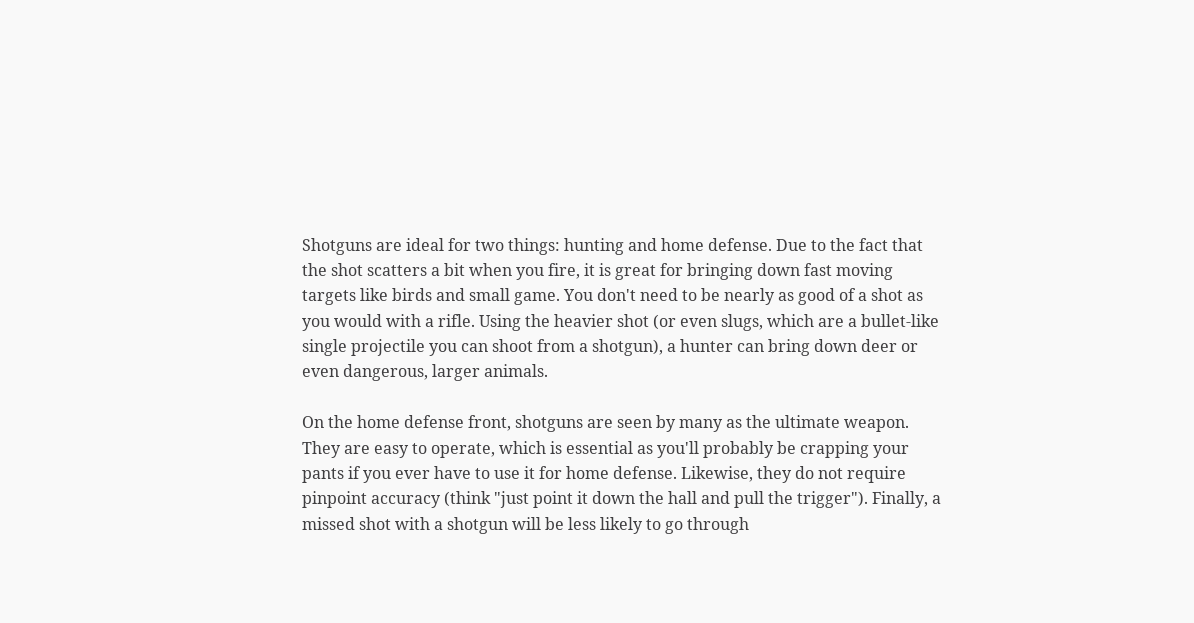Shotguns are ideal for two things: hunting and home defense. Due to the fact that the shot scatters a bit when you fire, it is great for bringing down fast moving targets like birds and small game. You don't need to be nearly as good of a shot as you would with a rifle. Using the heavier shot (or even slugs, which are a bullet-like single projectile you can shoot from a shotgun), a hunter can bring down deer or even dangerous, larger animals.

On the home defense front, shotguns are seen by many as the ultimate weapon. They are easy to operate, which is essential as you'll probably be crapping your pants if you ever have to use it for home defense. Likewise, they do not require pinpoint accuracy (think "just point it down the hall and pull the trigger"). Finally, a missed shot with a shotgun will be less likely to go through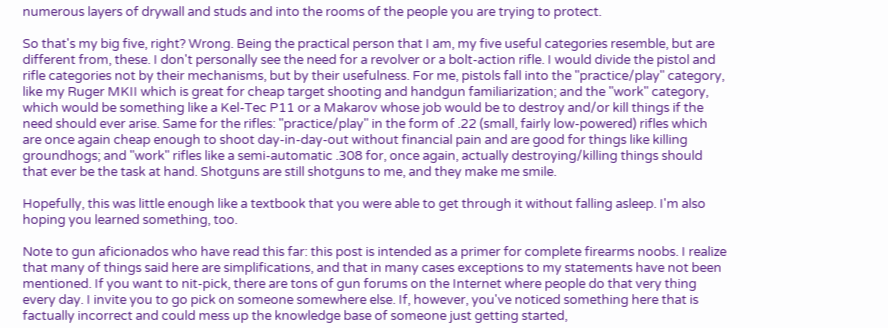numerous layers of drywall and studs and into the rooms of the people you are trying to protect.

So that's my big five, right? Wrong. Being the practical person that I am, my five useful categories resemble, but are different from, these. I don't personally see the need for a revolver or a bolt-action rifle. I would divide the pistol and rifle categories not by their mechanisms, but by their usefulness. For me, pistols fall into the "practice/play" category, like my Ruger MKII which is great for cheap target shooting and handgun familiarization; and the "work" category, which would be something like a Kel-Tec P11 or a Makarov whose job would be to destroy and/or kill things if the need should ever arise. Same for the rifles: "practice/play" in the form of .22 (small, fairly low-powered) rifles which are once again cheap enough to shoot day-in-day-out without financial pain and are good for things like killing groundhogs; and "work" rifles like a semi-automatic .308 for, once again, actually destroying/killing things should that ever be the task at hand. Shotguns are still shotguns to me, and they make me smile.

Hopefully, this was little enough like a textbook that you were able to get through it without falling asleep. I'm also hoping you learned something, too.

Note to gun aficionados who have read this far: this post is intended as a primer for complete firearms noobs. I realize that many of things said here are simplifications, and that in many cases exceptions to my statements have not been mentioned. If you want to nit-pick, there are tons of gun forums on the Internet where people do that very thing every day. I invite you to go pick on someone somewhere else. If, however, you've noticed something here that is factually incorrect and could mess up the knowledge base of someone just getting started,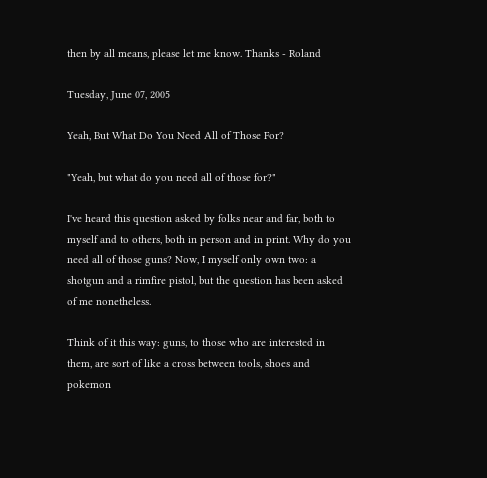then by all means, please let me know. Thanks - Roland

Tuesday, June 07, 2005

Yeah, But What Do You Need All of Those For?

"Yeah, but what do you need all of those for?"

I've heard this question asked by folks near and far, both to myself and to others, both in person and in print. Why do you need all of those guns? Now, I myself only own two: a shotgun and a rimfire pistol, but the question has been asked of me nonetheless.

Think of it this way: guns, to those who are interested in them, are sort of like a cross between tools, shoes and pokemon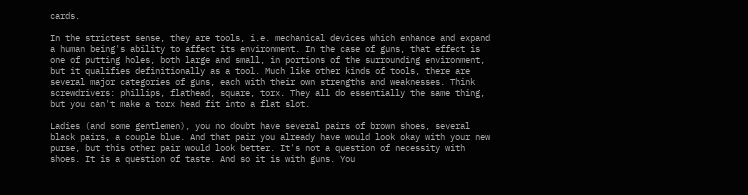cards.

In the strictest sense, they are tools, i.e. mechanical devices which enhance and expand a human being's ability to affect its environment. In the case of guns, that effect is one of putting holes, both large and small, in portions of the surrounding environment, but it qualifies definitionally as a tool. Much like other kinds of tools, there are several major categories of guns, each with their own strengths and weaknesses. Think screwdrivers: phillips, flathead, square, torx. They all do essentially the same thing, but you can't make a torx head fit into a flat slot.

Ladies (and some gentlemen), you no doubt have several pairs of brown shoes, several black pairs, a couple blue. And that pair you already have would look okay with your new purse, but this other pair would look better. It's not a question of necessity with shoes. It is a question of taste. And so it is with guns. You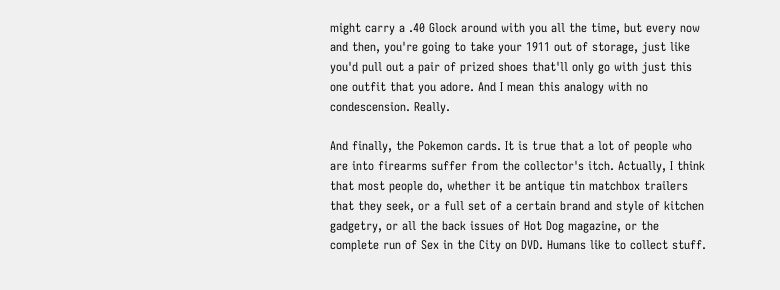might carry a .40 Glock around with you all the time, but every now and then, you're going to take your 1911 out of storage, just like you'd pull out a pair of prized shoes that'll only go with just this one outfit that you adore. And I mean this analogy with no condescension. Really.

And finally, the Pokemon cards. It is true that a lot of people who are into firearms suffer from the collector's itch. Actually, I think that most people do, whether it be antique tin matchbox trailers that they seek, or a full set of a certain brand and style of kitchen gadgetry, or all the back issues of Hot Dog magazine, or the complete run of Sex in the City on DVD. Humans like to collect stuff.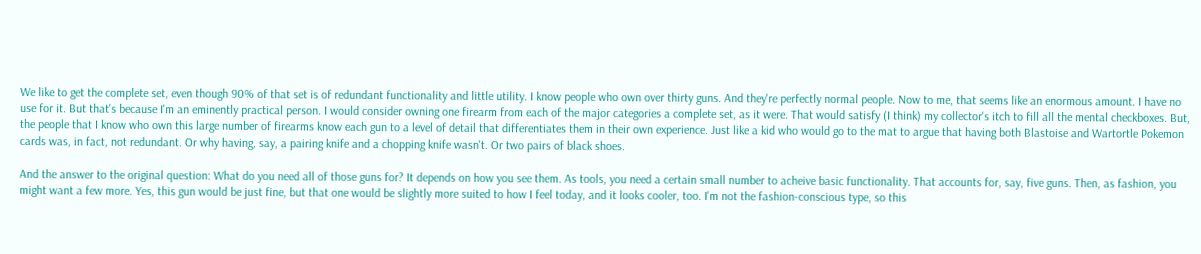We like to get the complete set, even though 90% of that set is of redundant functionality and little utility. I know people who own over thirty guns. And they're perfectly normal people. Now to me, that seems like an enormous amount. I have no use for it. But that's because I'm an eminently practical person. I would consider owning one firearm from each of the major categories a complete set, as it were. That would satisfy (I think) my collector's itch to fill all the mental checkboxes. But, the people that I know who own this large number of firearms know each gun to a level of detail that differentiates them in their own experience. Just like a kid who would go to the mat to argue that having both Blastoise and Wartortle Pokemon cards was, in fact, not redundant. Or why having, say, a pairing knife and a chopping knife wasn't. Or two pairs of black shoes.

And the answer to the original question: What do you need all of those guns for? It depends on how you see them. As tools, you need a certain small number to acheive basic functionality. That accounts for, say, five guns. Then, as fashion, you might want a few more. Yes, this gun would be just fine, but that one would be slightly more suited to how I feel today, and it looks cooler, too. I'm not the fashion-conscious type, so this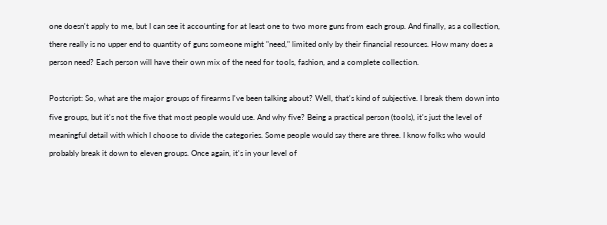one doesn't apply to me, but I can see it accounting for at least one to two more guns from each group. And finally, as a collection, there really is no upper end to quantity of guns someone might "need," limited only by their financial resources. How many does a person need? Each person will have their own mix of the need for tools, fashion, and a complete collection.

Postcript: So, what are the major groups of firearms I've been talking about? Well, that's kind of subjective. I break them down into five groups, but it's not the five that most people would use. And why five? Being a practical person (tools), it's just the level of meaningful detail with which I choose to divide the categories. Some people would say there are three. I know folks who would probably break it down to eleven groups. Once again, it's in your level of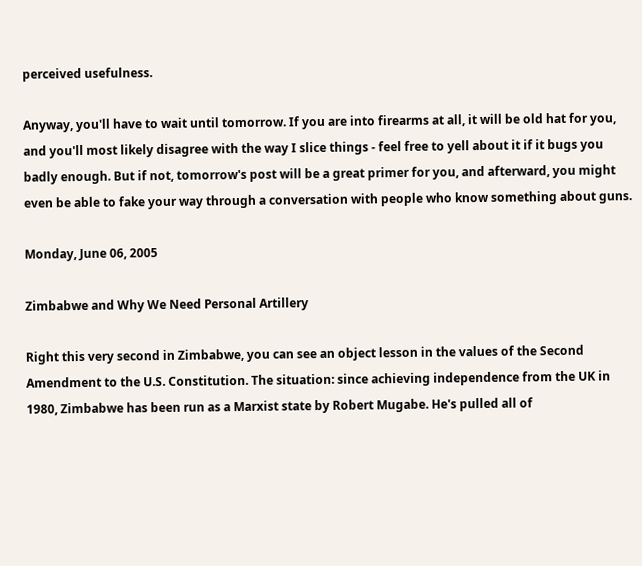perceived usefulness.

Anyway, you'll have to wait until tomorrow. If you are into firearms at all, it will be old hat for you, and you'll most likely disagree with the way I slice things - feel free to yell about it if it bugs you badly enough. But if not, tomorrow's post will be a great primer for you, and afterward, you might even be able to fake your way through a conversation with people who know something about guns.

Monday, June 06, 2005

Zimbabwe and Why We Need Personal Artillery

Right this very second in Zimbabwe, you can see an object lesson in the values of the Second Amendment to the U.S. Constitution. The situation: since achieving independence from the UK in 1980, Zimbabwe has been run as a Marxist state by Robert Mugabe. He's pulled all of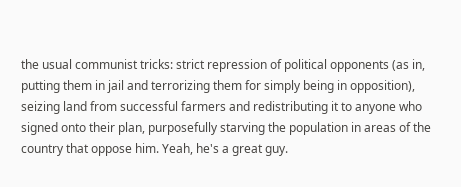the usual communist tricks: strict repression of political opponents (as in, putting them in jail and terrorizing them for simply being in opposition), seizing land from successful farmers and redistributing it to anyone who signed onto their plan, purposefully starving the population in areas of the country that oppose him. Yeah, he's a great guy.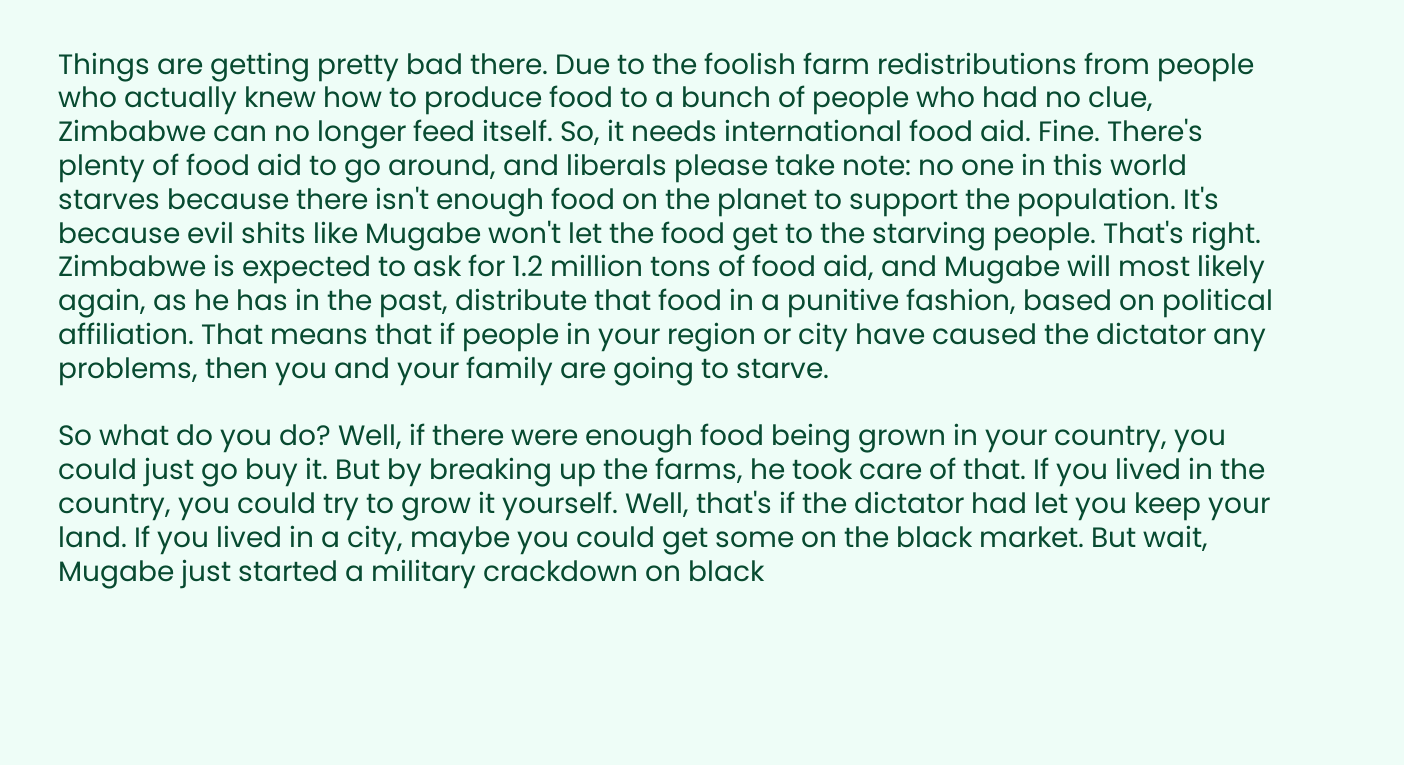Things are getting pretty bad there. Due to the foolish farm redistributions from people who actually knew how to produce food to a bunch of people who had no clue, Zimbabwe can no longer feed itself. So, it needs international food aid. Fine. There's plenty of food aid to go around, and liberals please take note: no one in this world starves because there isn't enough food on the planet to support the population. It's because evil shits like Mugabe won't let the food get to the starving people. That's right. Zimbabwe is expected to ask for 1.2 million tons of food aid, and Mugabe will most likely again, as he has in the past, distribute that food in a punitive fashion, based on political affiliation. That means that if people in your region or city have caused the dictator any problems, then you and your family are going to starve.

So what do you do? Well, if there were enough food being grown in your country, you could just go buy it. But by breaking up the farms, he took care of that. If you lived in the country, you could try to grow it yourself. Well, that's if the dictator had let you keep your land. If you lived in a city, maybe you could get some on the black market. But wait, Mugabe just started a military crackdown on black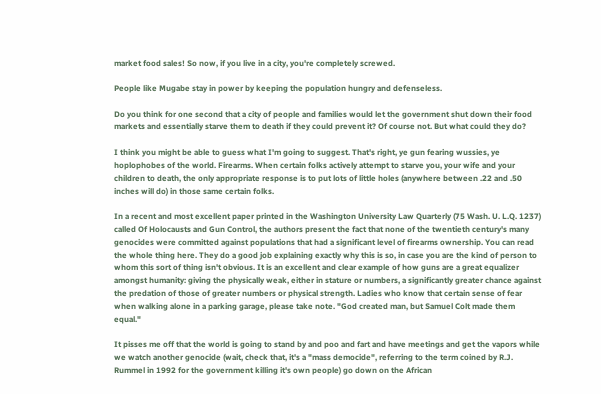market food sales! So now, if you live in a city, you're completely screwed.

People like Mugabe stay in power by keeping the population hungry and defenseless.

Do you think for one second that a city of people and families would let the government shut down their food markets and essentially starve them to death if they could prevent it? Of course not. But what could they do?

I think you might be able to guess what I'm going to suggest. That's right, ye gun fearing wussies, ye hoplophobes of the world. Firearms. When certain folks actively attempt to starve you, your wife and your children to death, the only appropriate response is to put lots of little holes (anywhere between .22 and .50 inches will do) in those same certain folks.

In a recent and most excellent paper printed in the Washington University Law Quarterly (75 Wash. U. L.Q. 1237) called Of Holocausts and Gun Control, the authors present the fact that none of the twentieth century's many genocides were committed against populations that had a significant level of firearms ownership. You can read the whole thing here. They do a good job explaining exactly why this is so, in case you are the kind of person to whom this sort of thing isn't obvious. It is an excellent and clear example of how guns are a great equalizer amongst humanity: giving the physically weak, either in stature or numbers, a significantly greater chance against the predation of those of greater numbers or physical strength. Ladies who know that certain sense of fear when walking alone in a parking garage, please take note. "God created man, but Samuel Colt made them equal."

It pisses me off that the world is going to stand by and poo and fart and have meetings and get the vapors while we watch another genocide (wait, check that, it's a "mass democide", referring to the term coined by R.J. Rummel in 1992 for the government killing it's own people) go down on the African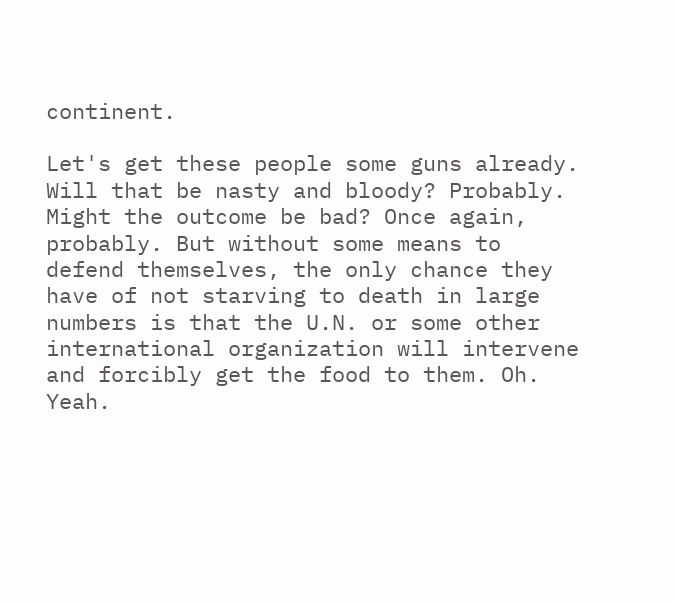continent.

Let's get these people some guns already. Will that be nasty and bloody? Probably. Might the outcome be bad? Once again, probably. But without some means to defend themselves, the only chance they have of not starving to death in large numbers is that the U.N. or some other international organization will intervene and forcibly get the food to them. Oh. Yeah.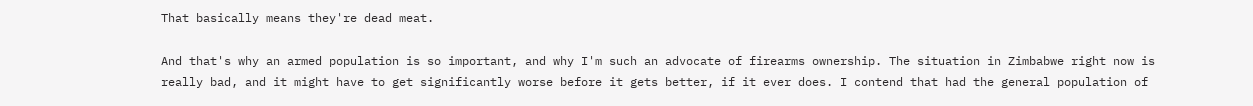That basically means they're dead meat.

And that's why an armed population is so important, and why I'm such an advocate of firearms ownership. The situation in Zimbabwe right now is really bad, and it might have to get significantly worse before it gets better, if it ever does. I contend that had the general population of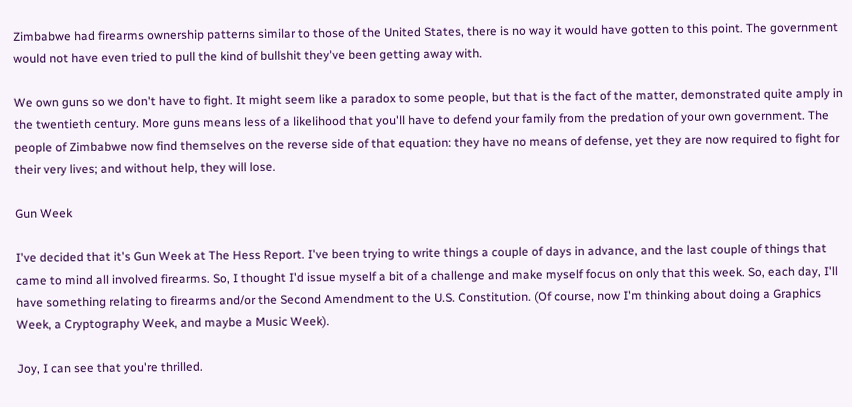Zimbabwe had firearms ownership patterns similar to those of the United States, there is no way it would have gotten to this point. The government would not have even tried to pull the kind of bullshit they've been getting away with.

We own guns so we don't have to fight. It might seem like a paradox to some people, but that is the fact of the matter, demonstrated quite amply in the twentieth century. More guns means less of a likelihood that you'll have to defend your family from the predation of your own government. The people of Zimbabwe now find themselves on the reverse side of that equation: they have no means of defense, yet they are now required to fight for their very lives; and without help, they will lose.

Gun Week

I've decided that it's Gun Week at The Hess Report. I've been trying to write things a couple of days in advance, and the last couple of things that came to mind all involved firearms. So, I thought I'd issue myself a bit of a challenge and make myself focus on only that this week. So, each day, I'll have something relating to firearms and/or the Second Amendment to the U.S. Constitution. (Of course, now I'm thinking about doing a Graphics Week, a Cryptography Week, and maybe a Music Week).

Joy, I can see that you're thrilled.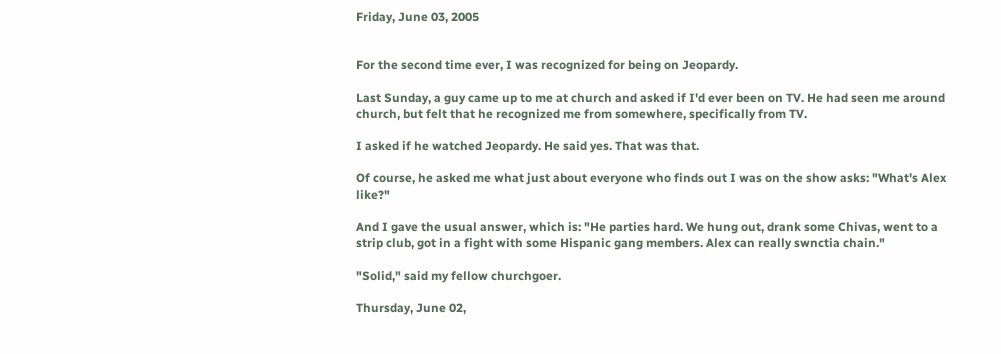Friday, June 03, 2005


For the second time ever, I was recognized for being on Jeopardy.

Last Sunday, a guy came up to me at church and asked if I'd ever been on TV. He had seen me around church, but felt that he recognized me from somewhere, specifically from TV.

I asked if he watched Jeopardy. He said yes. That was that.

Of course, he asked me what just about everyone who finds out I was on the show asks: "What's Alex like?"

And I gave the usual answer, which is: "He parties hard. We hung out, drank some Chivas, went to a strip club, got in a fight with some Hispanic gang members. Alex can really swnctia chain."

"Solid," said my fellow churchgoer.

Thursday, June 02,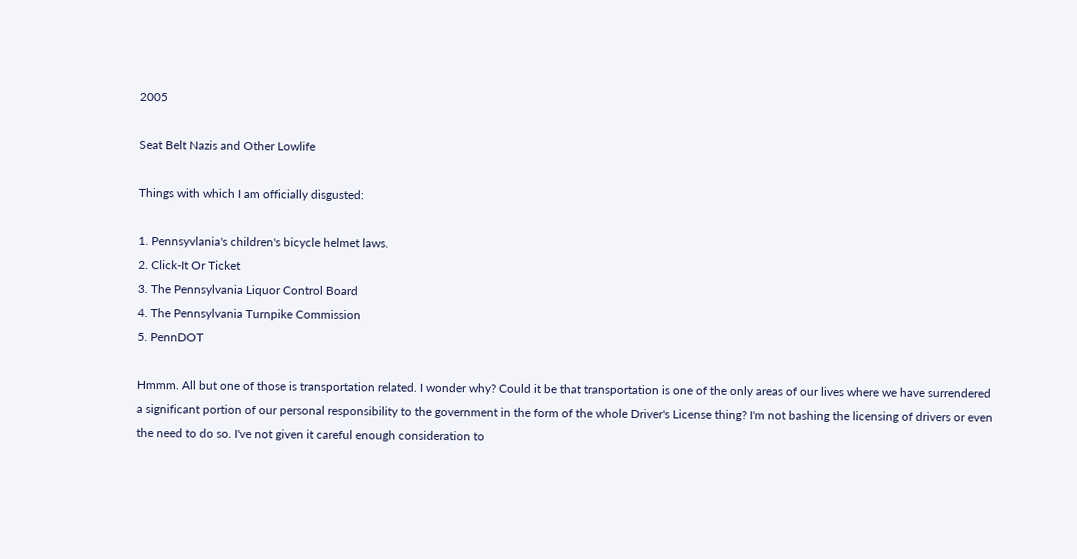2005

Seat Belt Nazis and Other Lowlife

Things with which I am officially disgusted:

1. Pennsyvlania's children's bicycle helmet laws.
2. Click-It Or Ticket
3. The Pennsylvania Liquor Control Board
4. The Pennsylvania Turnpike Commission
5. PennDOT

Hmmm. All but one of those is transportation related. I wonder why? Could it be that transportation is one of the only areas of our lives where we have surrendered a significant portion of our personal responsibility to the government in the form of the whole Driver's License thing? I'm not bashing the licensing of drivers or even the need to do so. I've not given it careful enough consideration to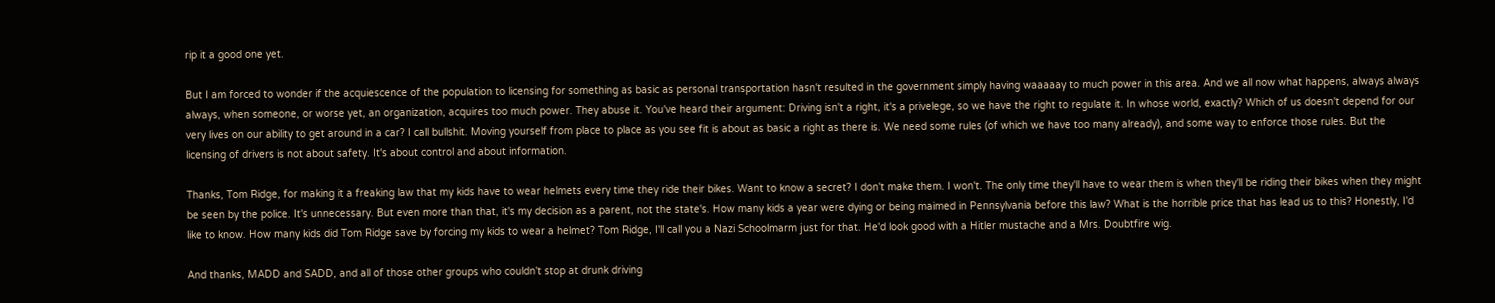rip it a good one yet.

But I am forced to wonder if the acquiescence of the population to licensing for something as basic as personal transportation hasn't resulted in the government simply having waaaaay to much power in this area. And we all now what happens, always always always, when someone, or worse yet, an organization, acquires too much power. They abuse it. You've heard their argument: Driving isn't a right, it's a privelege, so we have the right to regulate it. In whose world, exactly? Which of us doesn't depend for our very lives on our ability to get around in a car? I call bullshit. Moving yourself from place to place as you see fit is about as basic a right as there is. We need some rules (of which we have too many already), and some way to enforce those rules. But the licensing of drivers is not about safety. It's about control and about information.

Thanks, Tom Ridge, for making it a freaking law that my kids have to wear helmets every time they ride their bikes. Want to know a secret? I don't make them. I won't. The only time they'll have to wear them is when they'll be riding their bikes when they might be seen by the police. It's unnecessary. But even more than that, it's my decision as a parent, not the state's. How many kids a year were dying or being maimed in Pennsylvania before this law? What is the horrible price that has lead us to this? Honestly, I'd like to know. How many kids did Tom Ridge save by forcing my kids to wear a helmet? Tom Ridge, I'll call you a Nazi Schoolmarm just for that. He'd look good with a Hitler mustache and a Mrs. Doubtfire wig.

And thanks, MADD and SADD, and all of those other groups who couldn't stop at drunk driving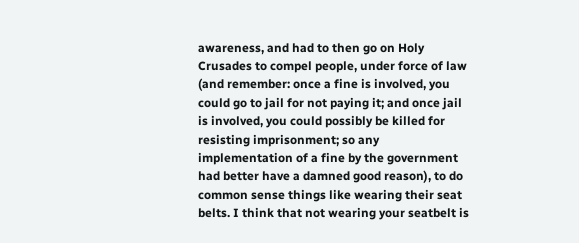awareness, and had to then go on Holy Crusades to compel people, under force of law (and remember: once a fine is involved, you could go to jail for not paying it; and once jail is involved, you could possibly be killed for resisting imprisonment; so any implementation of a fine by the government had better have a damned good reason), to do common sense things like wearing their seat belts. I think that not wearing your seatbelt is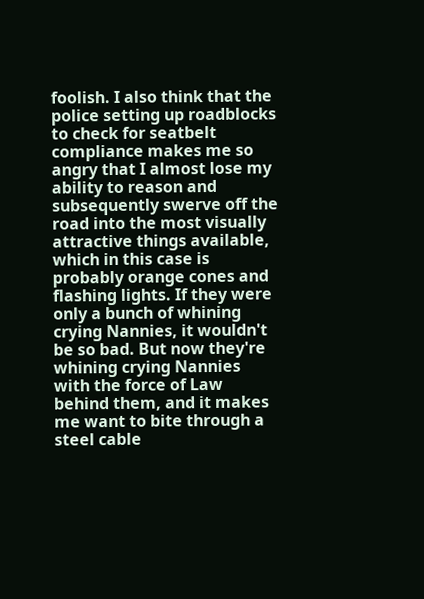foolish. I also think that the police setting up roadblocks to check for seatbelt compliance makes me so angry that I almost lose my ability to reason and subsequently swerve off the road into the most visually attractive things available, which in this case is probably orange cones and flashing lights. If they were only a bunch of whining crying Nannies, it wouldn't be so bad. But now they're whining crying Nannies with the force of Law behind them, and it makes me want to bite through a steel cable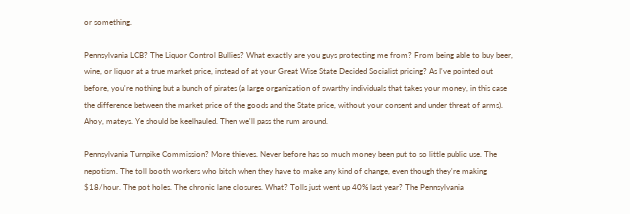or something.

Pennsylvania LCB? The Liquor Control Bullies? What exactly are you guys protecting me from? From being able to buy beer, wine, or liquor at a true market price, instead of at your Great Wise State Decided Socialist pricing? As I've pointed out before, you're nothing but a bunch of pirates (a large organization of swarthy individuals that takes your money, in this case the difference between the market price of the goods and the State price, without your consent and under threat of arms). Ahoy, mateys. Ye should be keelhauled. Then we'll pass the rum around.

Pennsylvania Turnpike Commission? More thieves. Never before has so much money been put to so little public use. The nepotism. The toll booth workers who bitch when they have to make any kind of change, even though they're making $18/hour. The pot holes. The chronic lane closures. What? Tolls just went up 40% last year? The Pennsylvania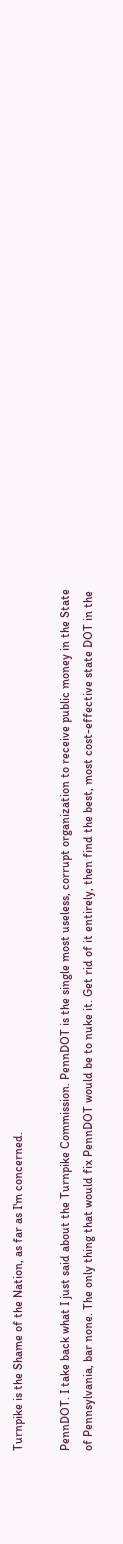Turnpike is the Shame of the Nation, as far as I'm concerned.

PennDOT. I take back what I just said about the Turnpike Commission. PennDOT is the single most useless, corrupt organization to receive public money in the State of Pennsylvania, bar none. The only thing that would fix PennDOT would be to nuke it. Get rid of it entirely, then find the best, most cost-effective state DOT in the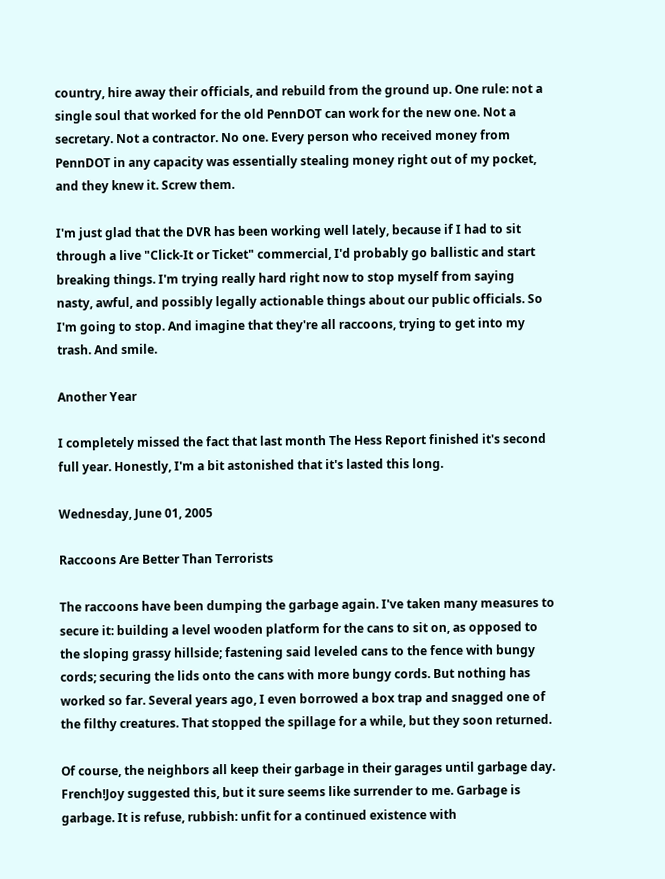country, hire away their officials, and rebuild from the ground up. One rule: not a single soul that worked for the old PennDOT can work for the new one. Not a secretary. Not a contractor. No one. Every person who received money from PennDOT in any capacity was essentially stealing money right out of my pocket, and they knew it. Screw them.

I'm just glad that the DVR has been working well lately, because if I had to sit through a live "Click-It or Ticket" commercial, I'd probably go ballistic and start breaking things. I'm trying really hard right now to stop myself from saying nasty, awful, and possibly legally actionable things about our public officials. So I'm going to stop. And imagine that they're all raccoons, trying to get into my trash. And smile.

Another Year

I completely missed the fact that last month The Hess Report finished it's second full year. Honestly, I'm a bit astonished that it's lasted this long.

Wednesday, June 01, 2005

Raccoons Are Better Than Terrorists

The raccoons have been dumping the garbage again. I've taken many measures to secure it: building a level wooden platform for the cans to sit on, as opposed to the sloping grassy hillside; fastening said leveled cans to the fence with bungy cords; securing the lids onto the cans with more bungy cords. But nothing has worked so far. Several years ago, I even borrowed a box trap and snagged one of the filthy creatures. That stopped the spillage for a while, but they soon returned.

Of course, the neighbors all keep their garbage in their garages until garbage day. French!Joy suggested this, but it sure seems like surrender to me. Garbage is garbage. It is refuse, rubbish: unfit for a continued existence with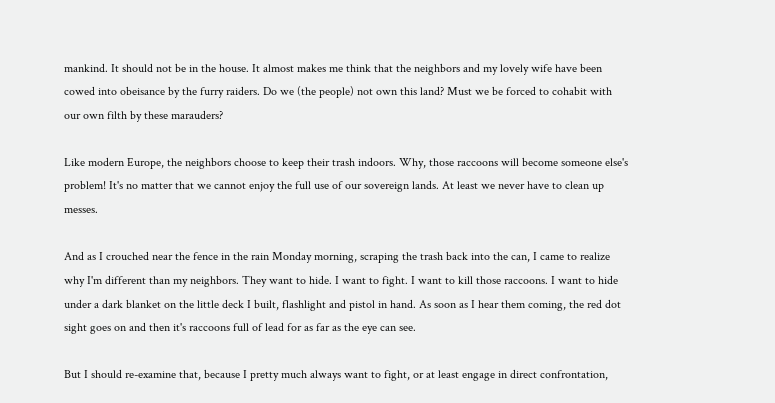mankind. It should not be in the house. It almost makes me think that the neighbors and my lovely wife have been cowed into obeisance by the furry raiders. Do we (the people) not own this land? Must we be forced to cohabit with our own filth by these marauders?

Like modern Europe, the neighbors choose to keep their trash indoors. Why, those raccoons will become someone else's problem! It's no matter that we cannot enjoy the full use of our sovereign lands. At least we never have to clean up messes.

And as I crouched near the fence in the rain Monday morning, scraping the trash back into the can, I came to realize why I'm different than my neighbors. They want to hide. I want to fight. I want to kill those raccoons. I want to hide under a dark blanket on the little deck I built, flashlight and pistol in hand. As soon as I hear them coming, the red dot sight goes on and then it's raccoons full of lead for as far as the eye can see.

But I should re-examine that, because I pretty much always want to fight, or at least engage in direct confrontation,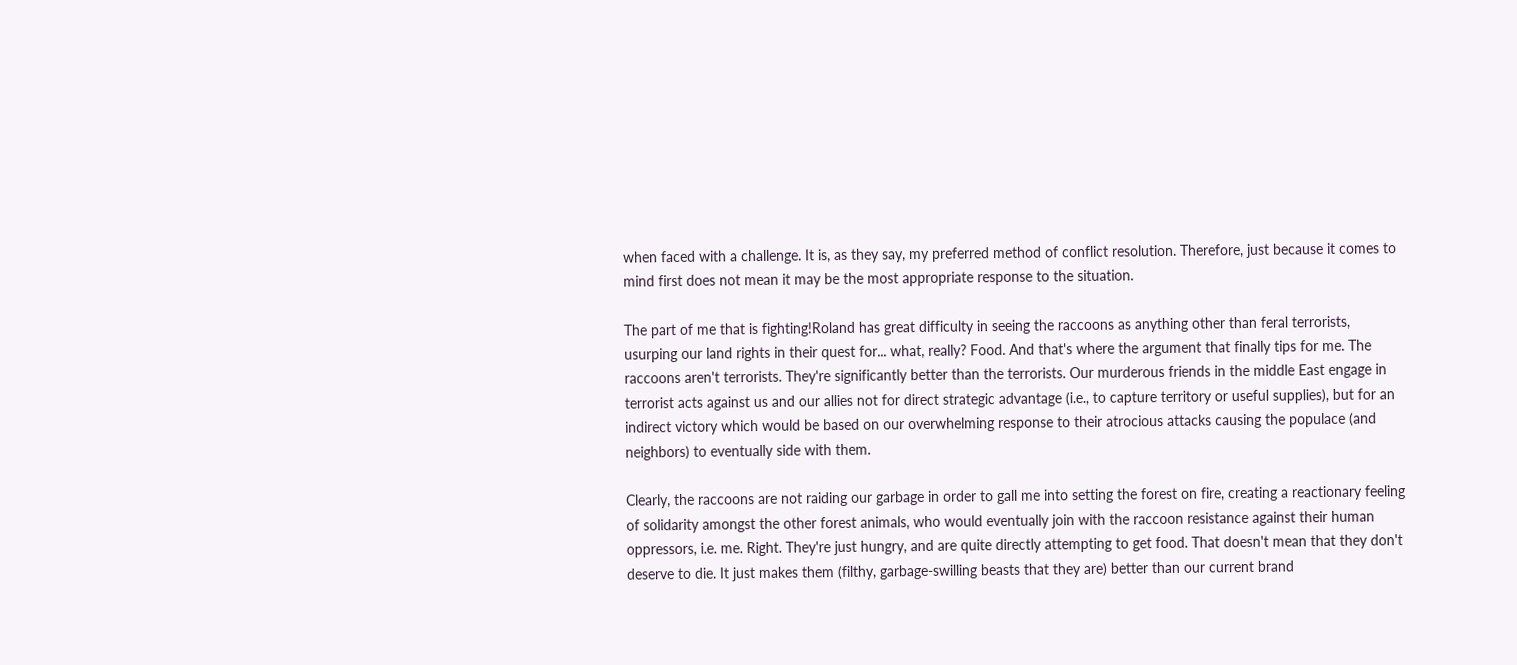when faced with a challenge. It is, as they say, my preferred method of conflict resolution. Therefore, just because it comes to mind first does not mean it may be the most appropriate response to the situation.

The part of me that is fighting!Roland has great difficulty in seeing the raccoons as anything other than feral terrorists, usurping our land rights in their quest for... what, really? Food. And that's where the argument that finally tips for me. The raccoons aren't terrorists. They're significantly better than the terrorists. Our murderous friends in the middle East engage in terrorist acts against us and our allies not for direct strategic advantage (i.e., to capture territory or useful supplies), but for an indirect victory which would be based on our overwhelming response to their atrocious attacks causing the populace (and neighbors) to eventually side with them.

Clearly, the raccoons are not raiding our garbage in order to gall me into setting the forest on fire, creating a reactionary feeling of solidarity amongst the other forest animals, who would eventually join with the raccoon resistance against their human oppressors, i.e. me. Right. They're just hungry, and are quite directly attempting to get food. That doesn't mean that they don't deserve to die. It just makes them (filthy, garbage-swilling beasts that they are) better than our current brand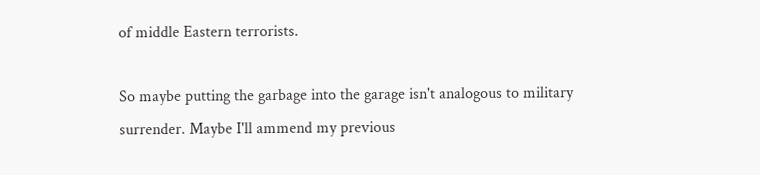of middle Eastern terrorists.

So maybe putting the garbage into the garage isn't analogous to military surrender. Maybe I'll ammend my previous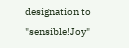designation to "sensible!Joy"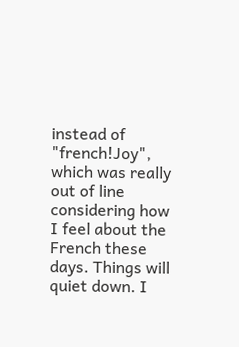instead of "french!Joy", which was really out of line considering how I feel about the French these days. Things will quiet down. I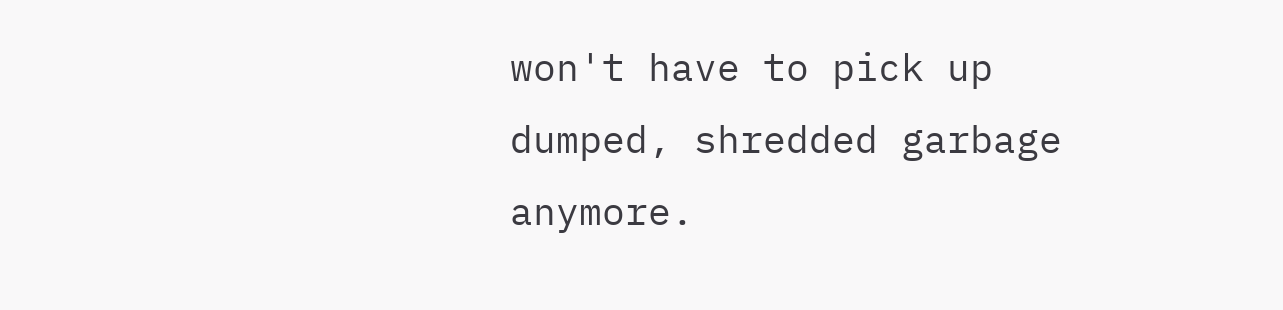won't have to pick up dumped, shredded garbage anymore.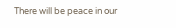There will be peace in our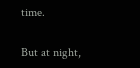time.

But at night,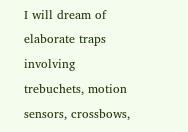I will dream of elaborate traps involving trebuchets, motion sensors, crossbows,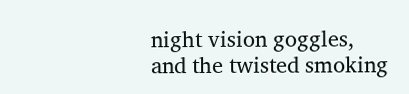night vision goggles, and the twisted smoking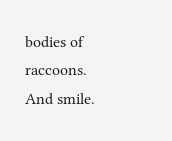bodies of raccoons. And smile.